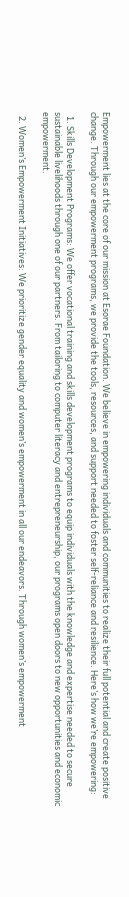Empowerment lies at the core of our mission at Esorae Foundation. We believe in empowering individuals and communities to realize their full potential and create positive change. Through our empowerment programs, we provide the tools, resources, and support needed to foster self-reliance and resilience. Here’s how we’re empowering:

  1. Skills Development Programs: We offer vocational training and skills development programs to equip individuals with the knowledge and expertise needed to secure sustainable livelihoods through one of our partners. From tailoring to computer literacy and entrepreneurship, our programs open doors to new opportunities and economic empowerment.

  2. Women’s Empowerment Initiatives: We prioritize gender equality and women’s empowerment in all our endeavors. Through women’s empowerment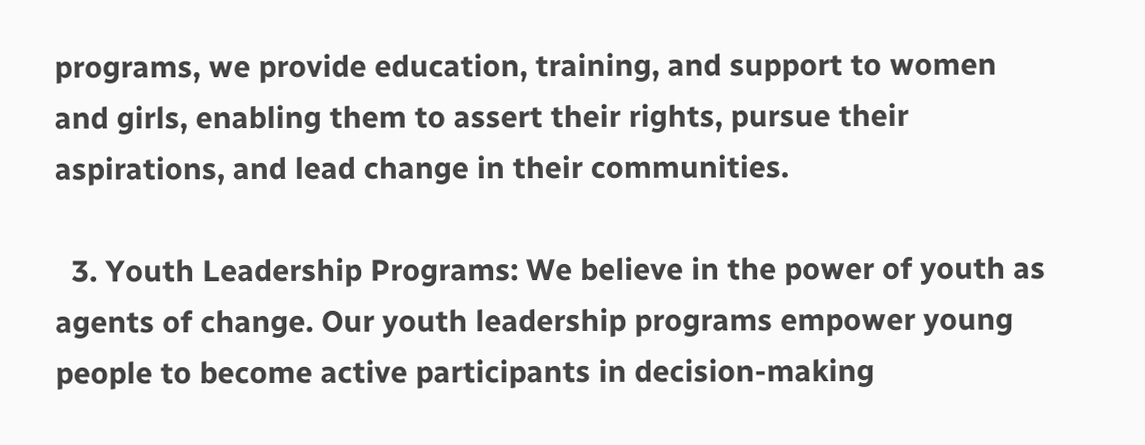programs, we provide education, training, and support to women and girls, enabling them to assert their rights, pursue their aspirations, and lead change in their communities.

  3. Youth Leadership Programs: We believe in the power of youth as agents of change. Our youth leadership programs empower young people to become active participants in decision-making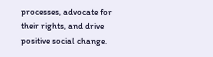processes, advocate for their rights, and drive positive social change.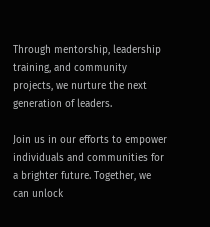Through mentorship, leadership training, and community projects, we nurture the next generation of leaders.

Join us in our efforts to empower individuals and communities for a brighter future. Together, we can unlock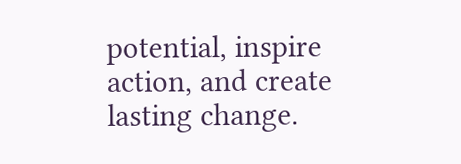potential, inspire action, and create lasting change.